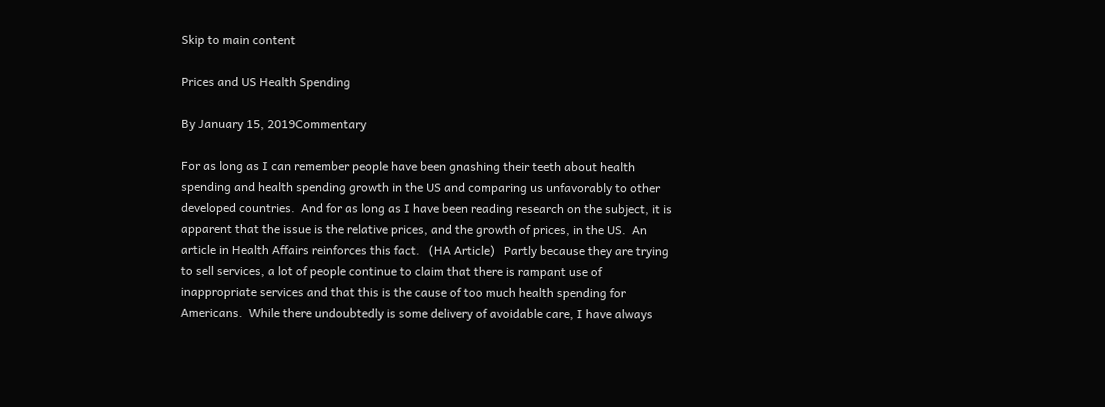Skip to main content

Prices and US Health Spending

By January 15, 2019Commentary

For as long as I can remember people have been gnashing their teeth about health spending and health spending growth in the US and comparing us unfavorably to other developed countries.  And for as long as I have been reading research on the subject, it is apparent that the issue is the relative prices, and the growth of prices, in the US.  An article in Health Affairs reinforces this fact.   (HA Article)   Partly because they are trying to sell services, a lot of people continue to claim that there is rampant use of inappropriate services and that this is the cause of too much health spending for Americans.  While there undoubtedly is some delivery of avoidable care, I have always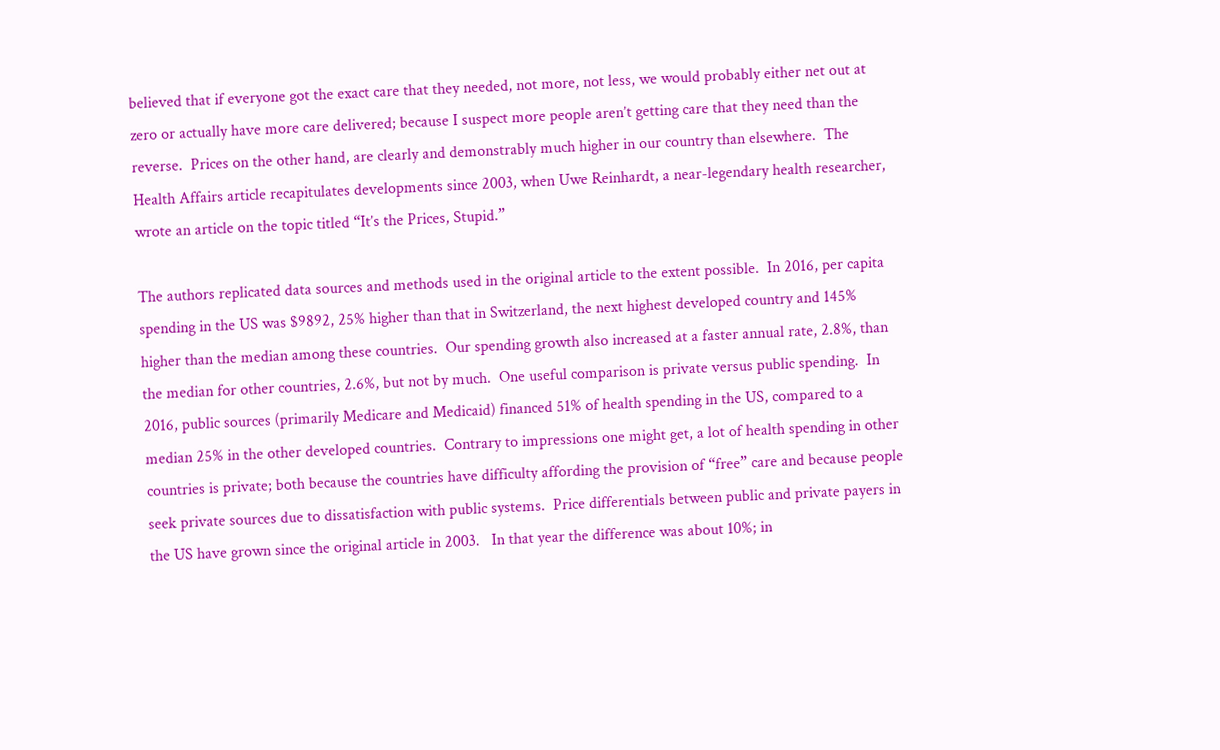believed that if everyone got the exact care that they needed, not more, not less, we would probably either net out at zero or actually have more care delivered; because I suspect more people aren’t getting care that they need than the reverse.  Prices on the other hand, are clearly and demonstrably much higher in our country than elsewhere.  The Health Affairs article recapitulates developments since 2003, when Uwe Reinhardt, a near-legendary health researcher, wrote an article on the topic titled “It’s the Prices, Stupid.”

The authors replicated data sources and methods used in the original article to the extent possible.  In 2016, per capita spending in the US was $9892, 25% higher than that in Switzerland, the next highest developed country and 145% higher than the median among these countries.  Our spending growth also increased at a faster annual rate, 2.8%, than the median for other countries, 2.6%, but not by much.  One useful comparison is private versus public spending.  In 2016, public sources (primarily Medicare and Medicaid) financed 51% of health spending in the US, compared to a median 25% in the other developed countries.  Contrary to impressions one might get, a lot of health spending in other countries is private; both because the countries have difficulty affording the provision of “free” care and because people seek private sources due to dissatisfaction with public systems.  Price differentials between public and private payers in the US have grown since the original article in 2003.   In that year the difference was about 10%; in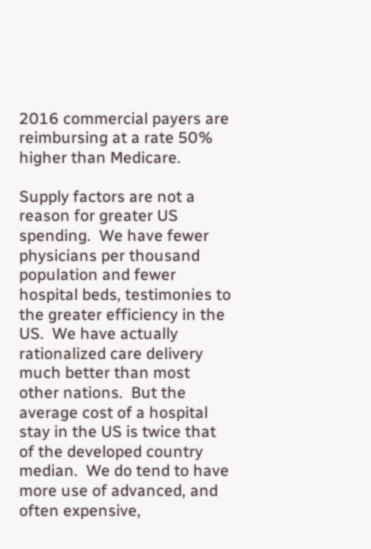2016 commercial payers are reimbursing at a rate 50% higher than Medicare.

Supply factors are not a reason for greater US spending.  We have fewer physicians per thousand population and fewer hospital beds, testimonies to the greater efficiency in the US.  We have actually rationalized care delivery much better than most other nations.  But the average cost of a hospital stay in the US is twice that of the developed country median.  We do tend to have more use of advanced, and often expensive,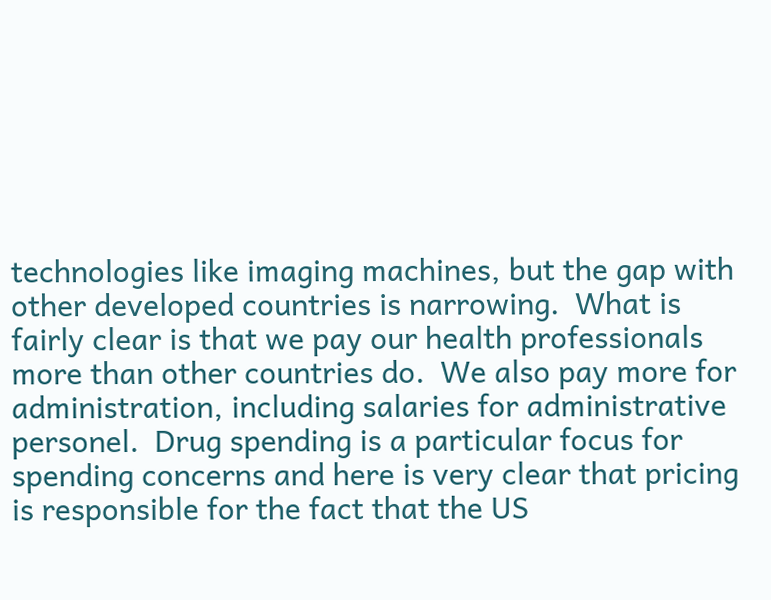technologies like imaging machines, but the gap with other developed countries is narrowing.  What is fairly clear is that we pay our health professionals more than other countries do.  We also pay more for administration, including salaries for administrative personel.  Drug spending is a particular focus for spending concerns and here is very clear that pricing is responsible for the fact that the US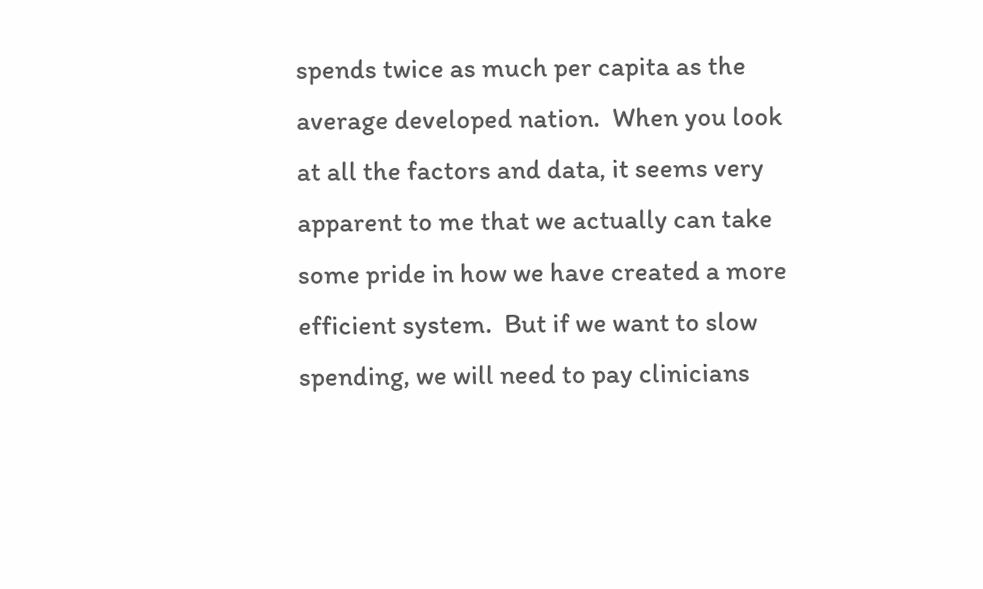spends twice as much per capita as the average developed nation.  When you look at all the factors and data, it seems very apparent to me that we actually can take some pride in how we have created a more efficient system.  But if we want to slow spending, we will need to pay clinicians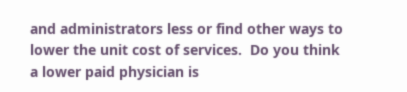and administrators less or find other ways to lower the unit cost of services.  Do you think a lower paid physician is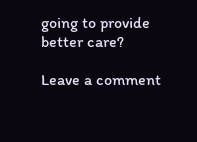going to provide better care?

Leave a comment